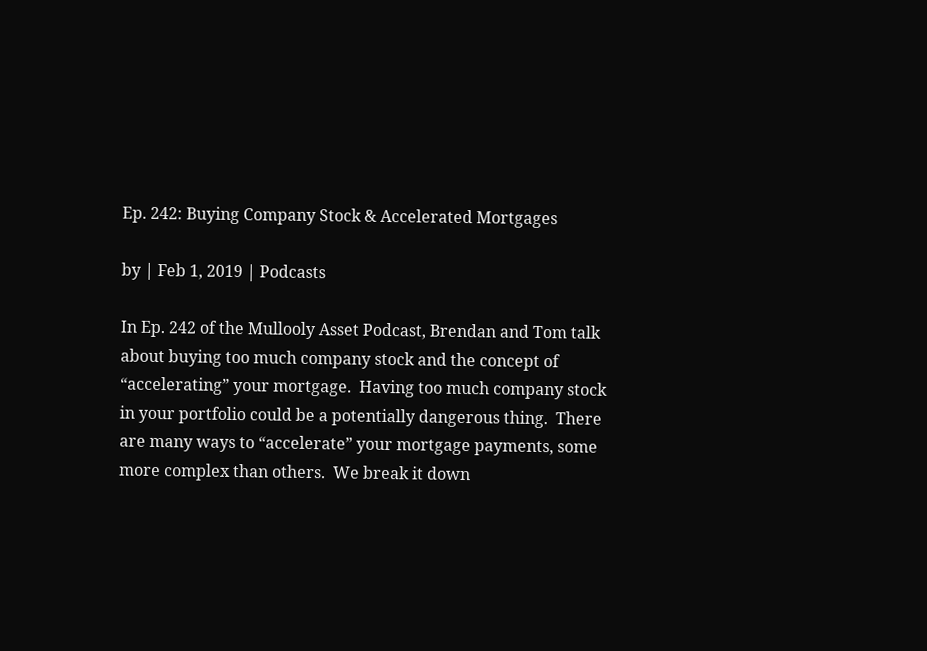Ep. 242: Buying Company Stock & Accelerated Mortgages

by | Feb 1, 2019 | Podcasts

In Ep. 242 of the Mullooly Asset Podcast, Brendan and Tom talk about buying too much company stock and the concept of “accelerating” your mortgage.  Having too much company stock in your portfolio could be a potentially dangerous thing.  There are many ways to “accelerate” your mortgage payments, some more complex than others.  We break it down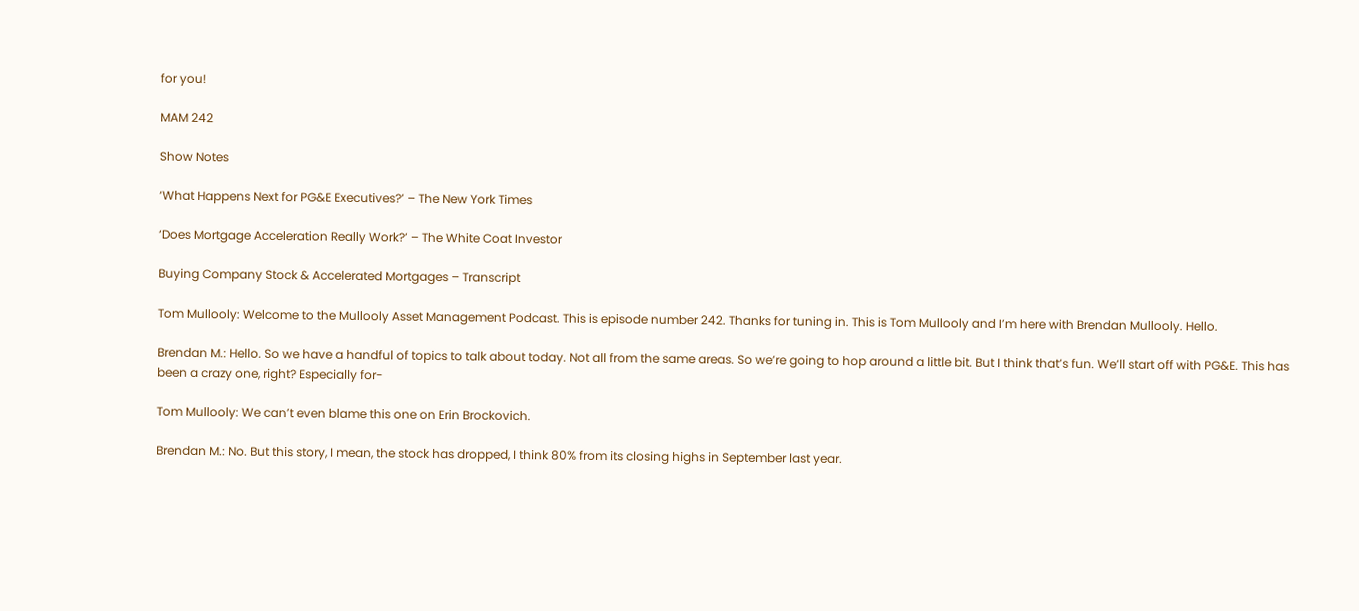for you!

MAM 242

Show Notes

‘What Happens Next for PG&E Executives?’ – The New York Times

‘Does Mortgage Acceleration Really Work?’ – The White Coat Investor

Buying Company Stock & Accelerated Mortgages – Transcript

Tom Mullooly: Welcome to the Mullooly Asset Management Podcast. This is episode number 242. Thanks for tuning in. This is Tom Mullooly and I’m here with Brendan Mullooly. Hello.

Brendan M.: Hello. So we have a handful of topics to talk about today. Not all from the same areas. So we’re going to hop around a little bit. But I think that’s fun. We’ll start off with PG&E. This has been a crazy one, right? Especially for-

Tom Mullooly: We can’t even blame this one on Erin Brockovich.

Brendan M.: No. But this story, I mean, the stock has dropped, I think 80% from its closing highs in September last year.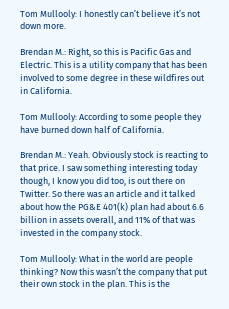Tom Mullooly: I honestly can’t believe it’s not down more.

Brendan M.: Right, so this is Pacific Gas and Electric. This is a utility company that has been involved to some degree in these wildfires out in California.

Tom Mullooly: According to some people they have burned down half of California.

Brendan M.: Yeah. Obviously stock is reacting to that price. I saw something interesting today though, I know you did too, is out there on Twitter. So there was an article and it talked about how the PG&E 401(k) plan had about 6.6 billion in assets overall, and 11% of that was invested in the company stock.

Tom Mullooly: What in the world are people thinking? Now this wasn’t the company that put their own stock in the plan. This is the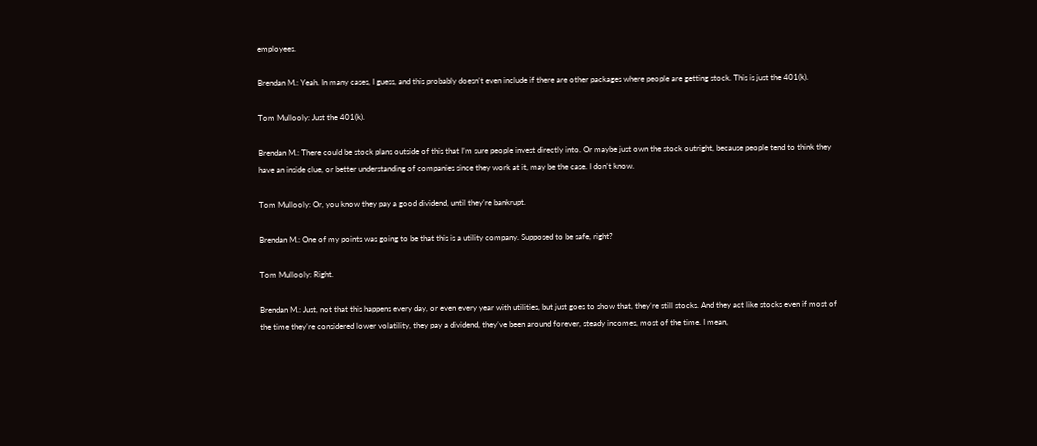employees.

Brendan M.: Yeah. In many cases, I guess, and this probably doesn’t even include if there are other packages where people are getting stock. This is just the 401(k).

Tom Mullooly: Just the 401(k).

Brendan M.: There could be stock plans outside of this that I’m sure people invest directly into. Or maybe just own the stock outright, because people tend to think they have an inside clue, or better understanding of companies since they work at it, may be the case. I don’t know.

Tom Mullooly: Or, you know they pay a good dividend, until they’re bankrupt.

Brendan M.: One of my points was going to be that this is a utility company. Supposed to be safe, right?

Tom Mullooly: Right.

Brendan M.: Just, not that this happens every day, or even every year with utilities, but just goes to show that, they’re still stocks. And they act like stocks even if most of the time they’re considered lower volatility, they pay a dividend, they’ve been around forever, steady incomes, most of the time. I mean,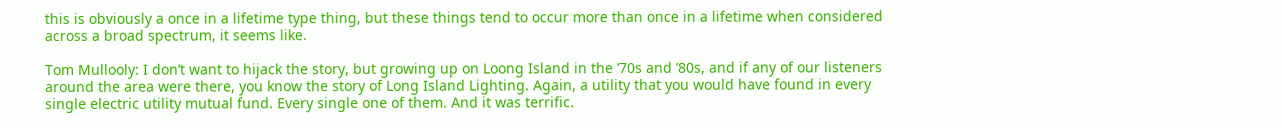this is obviously a once in a lifetime type thing, but these things tend to occur more than once in a lifetime when considered across a broad spectrum, it seems like.

Tom Mullooly: I don’t want to hijack the story, but growing up on Loong Island in the ’70s and ’80s, and if any of our listeners around the area were there, you know the story of Long Island Lighting. Again, a utility that you would have found in every single electric utility mutual fund. Every single one of them. And it was terrific.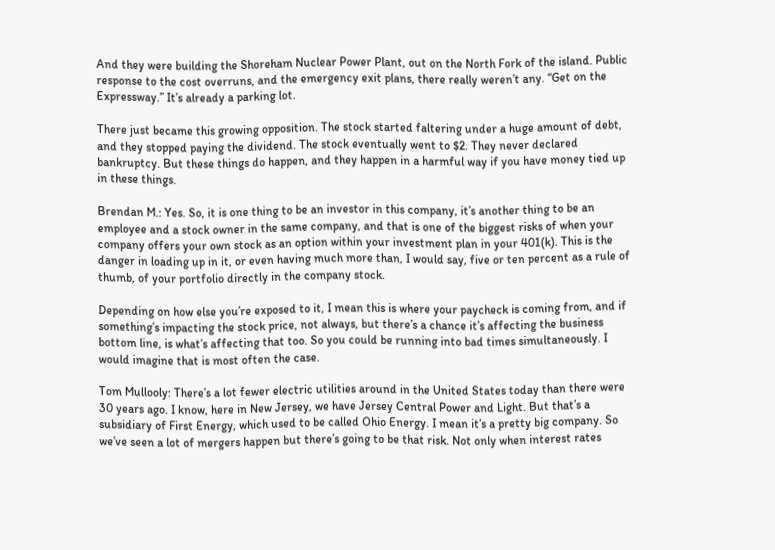And they were building the Shoreham Nuclear Power Plant, out on the North Fork of the island. Public response to the cost overruns, and the emergency exit plans, there really weren’t any. “Get on the Expressway.” It’s already a parking lot.

There just became this growing opposition. The stock started faltering under a huge amount of debt, and they stopped paying the dividend. The stock eventually went to $2. They never declared bankruptcy. But these things do happen, and they happen in a harmful way if you have money tied up in these things.

Brendan M.: Yes. So, it is one thing to be an investor in this company, it’s another thing to be an employee and a stock owner in the same company, and that is one of the biggest risks of when your company offers your own stock as an option within your investment plan in your 401(k). This is the danger in loading up in it, or even having much more than, I would say, five or ten percent as a rule of thumb, of your portfolio directly in the company stock.

Depending on how else you’re exposed to it, I mean this is where your paycheck is coming from, and if something’s impacting the stock price, not always, but there’s a chance it’s affecting the business bottom line, is what’s affecting that too. So you could be running into bad times simultaneously. I would imagine that is most often the case.

Tom Mullooly: There’s a lot fewer electric utilities around in the United States today than there were 30 years ago. I know, here in New Jersey, we have Jersey Central Power and Light. But that’s a subsidiary of First Energy, which used to be called Ohio Energy. I mean it’s a pretty big company. So we’ve seen a lot of mergers happen but there’s going to be that risk. Not only when interest rates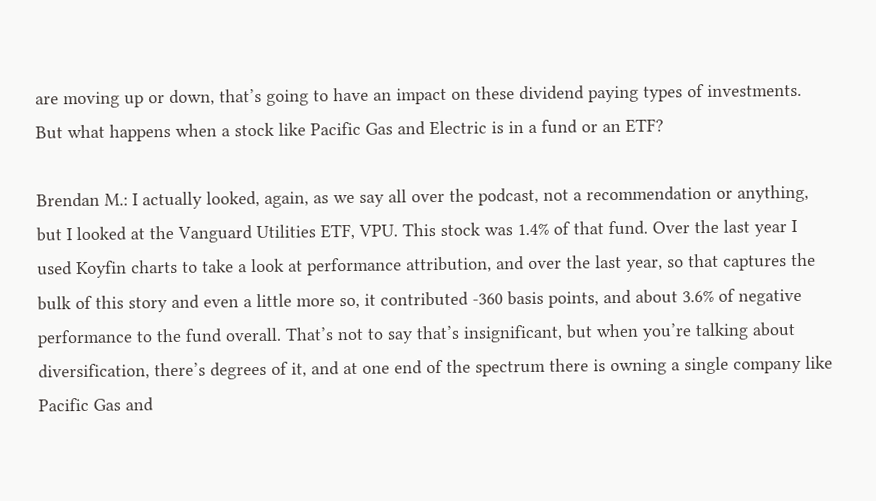are moving up or down, that’s going to have an impact on these dividend paying types of investments. But what happens when a stock like Pacific Gas and Electric is in a fund or an ETF?

Brendan M.: I actually looked, again, as we say all over the podcast, not a recommendation or anything, but I looked at the Vanguard Utilities ETF, VPU. This stock was 1.4% of that fund. Over the last year I used Koyfin charts to take a look at performance attribution, and over the last year, so that captures the bulk of this story and even a little more so, it contributed -360 basis points, and about 3.6% of negative performance to the fund overall. That’s not to say that’s insignificant, but when you’re talking about diversification, there’s degrees of it, and at one end of the spectrum there is owning a single company like Pacific Gas and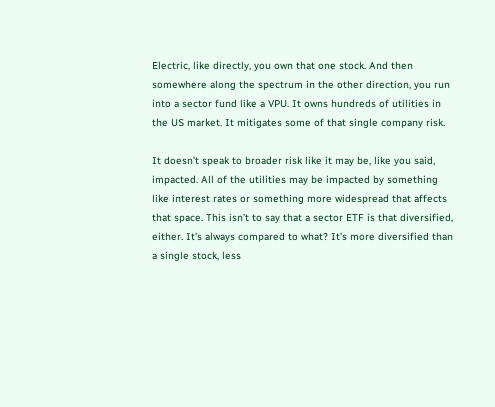Electric, like directly, you own that one stock. And then somewhere along the spectrum in the other direction, you run into a sector fund like a VPU. It owns hundreds of utilities in the US market. It mitigates some of that single company risk.

It doesn’t speak to broader risk like it may be, like you said, impacted. All of the utilities may be impacted by something like interest rates or something more widespread that affects that space. This isn’t to say that a sector ETF is that diversified, either. It’s always compared to what? It’s more diversified than a single stock, less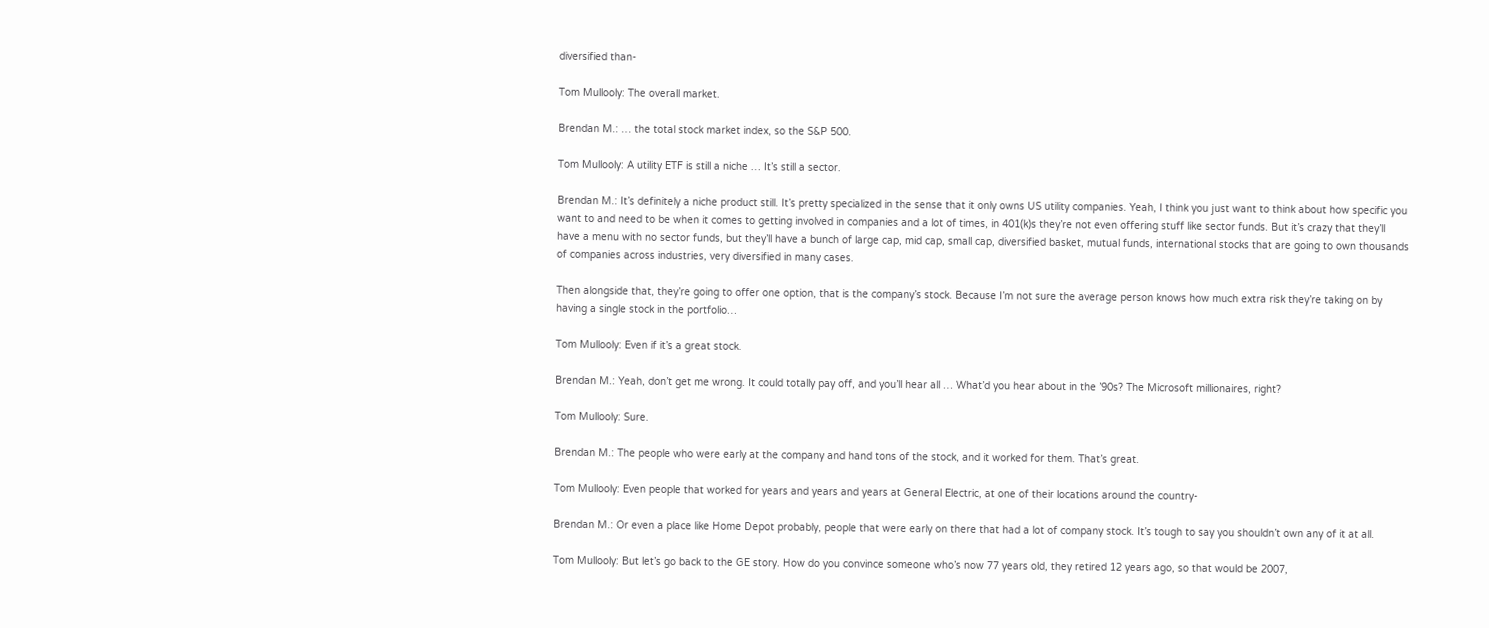diversified than-

Tom Mullooly: The overall market.

Brendan M.: … the total stock market index, so the S&P 500.

Tom Mullooly: A utility ETF is still a niche … It’s still a sector.

Brendan M.: It’s definitely a niche product still. It’s pretty specialized in the sense that it only owns US utility companies. Yeah, I think you just want to think about how specific you want to and need to be when it comes to getting involved in companies and a lot of times, in 401(k)s they’re not even offering stuff like sector funds. But it’s crazy that they’ll have a menu with no sector funds, but they’ll have a bunch of large cap, mid cap, small cap, diversified basket, mutual funds, international stocks that are going to own thousands of companies across industries, very diversified in many cases.

Then alongside that, they’re going to offer one option, that is the company’s stock. Because I’m not sure the average person knows how much extra risk they’re taking on by having a single stock in the portfolio…

Tom Mullooly: Even if it’s a great stock.

Brendan M.: Yeah, don’t get me wrong. It could totally pay off, and you’ll hear all … What’d you hear about in the ’90s? The Microsoft millionaires, right?

Tom Mullooly: Sure.

Brendan M.: The people who were early at the company and hand tons of the stock, and it worked for them. That’s great.

Tom Mullooly: Even people that worked for years and years and years at General Electric, at one of their locations around the country-

Brendan M.: Or even a place like Home Depot probably, people that were early on there that had a lot of company stock. It’s tough to say you shouldn’t own any of it at all.

Tom Mullooly: But let’s go back to the GE story. How do you convince someone who’s now 77 years old, they retired 12 years ago, so that would be 2007,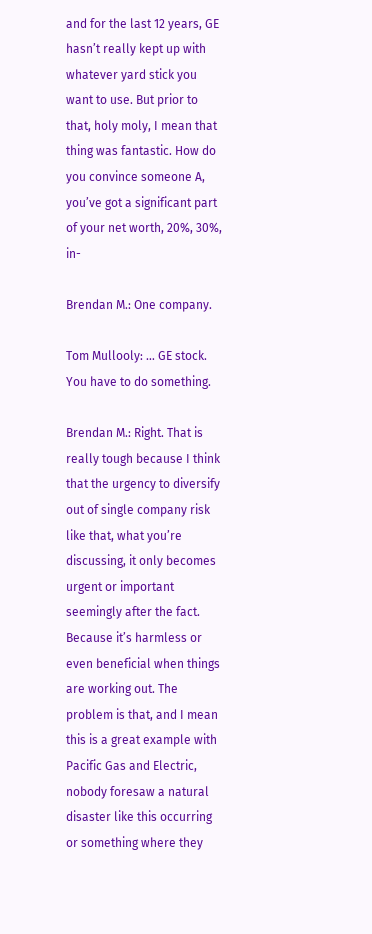and for the last 12 years, GE hasn’t really kept up with whatever yard stick you want to use. But prior to that, holy moly, I mean that thing was fantastic. How do you convince someone A, you’ve got a significant part of your net worth, 20%, 30%, in-

Brendan M.: One company.

Tom Mullooly: … GE stock. You have to do something.

Brendan M.: Right. That is really tough because I think that the urgency to diversify out of single company risk like that, what you’re discussing, it only becomes urgent or important seemingly after the fact. Because it’s harmless or even beneficial when things are working out. The problem is that, and I mean this is a great example with Pacific Gas and Electric, nobody foresaw a natural disaster like this occurring or something where they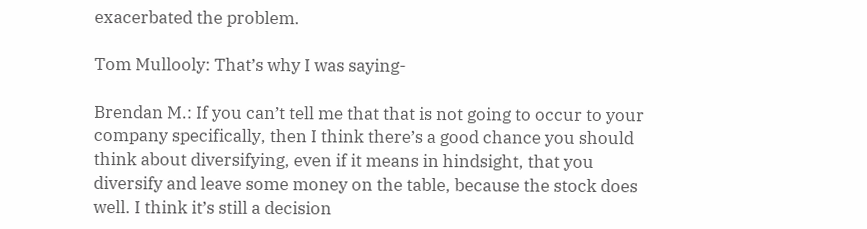exacerbated the problem.

Tom Mullooly: That’s why I was saying-

Brendan M.: If you can’t tell me that that is not going to occur to your company specifically, then I think there’s a good chance you should think about diversifying, even if it means in hindsight, that you diversify and leave some money on the table, because the stock does well. I think it’s still a decision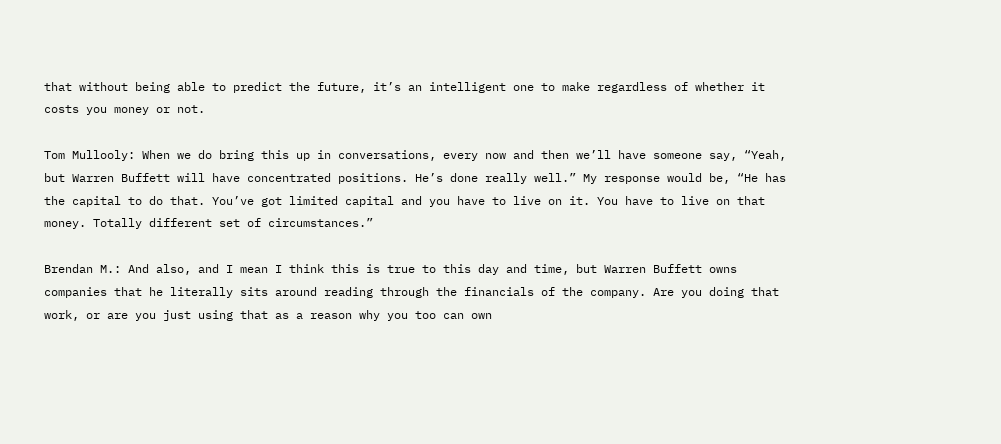that without being able to predict the future, it’s an intelligent one to make regardless of whether it costs you money or not.

Tom Mullooly: When we do bring this up in conversations, every now and then we’ll have someone say, “Yeah, but Warren Buffett will have concentrated positions. He’s done really well.” My response would be, “He has the capital to do that. You’ve got limited capital and you have to live on it. You have to live on that money. Totally different set of circumstances.”

Brendan M.: And also, and I mean I think this is true to this day and time, but Warren Buffett owns companies that he literally sits around reading through the financials of the company. Are you doing that work, or are you just using that as a reason why you too can own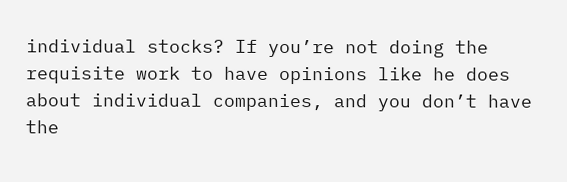individual stocks? If you’re not doing the requisite work to have opinions like he does about individual companies, and you don’t have the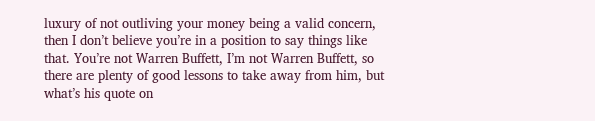luxury of not outliving your money being a valid concern, then I don’t believe you’re in a position to say things like that. You’re not Warren Buffett, I’m not Warren Buffett, so there are plenty of good lessons to take away from him, but what’s his quote on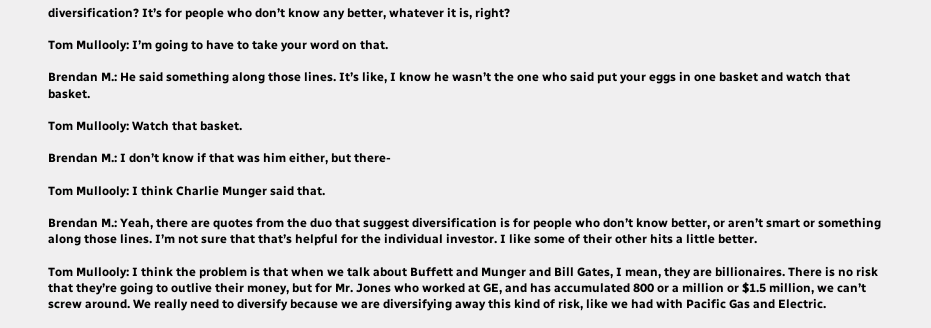diversification? It’s for people who don’t know any better, whatever it is, right?

Tom Mullooly: I’m going to have to take your word on that.

Brendan M.: He said something along those lines. It’s like, I know he wasn’t the one who said put your eggs in one basket and watch that basket.

Tom Mullooly: Watch that basket.

Brendan M.: I don’t know if that was him either, but there-

Tom Mullooly: I think Charlie Munger said that.

Brendan M.: Yeah, there are quotes from the duo that suggest diversification is for people who don’t know better, or aren’t smart or something along those lines. I’m not sure that that’s helpful for the individual investor. I like some of their other hits a little better.

Tom Mullooly: I think the problem is that when we talk about Buffett and Munger and Bill Gates, I mean, they are billionaires. There is no risk that they’re going to outlive their money, but for Mr. Jones who worked at GE, and has accumulated 800 or a million or $1.5 million, we can’t screw around. We really need to diversify because we are diversifying away this kind of risk, like we had with Pacific Gas and Electric.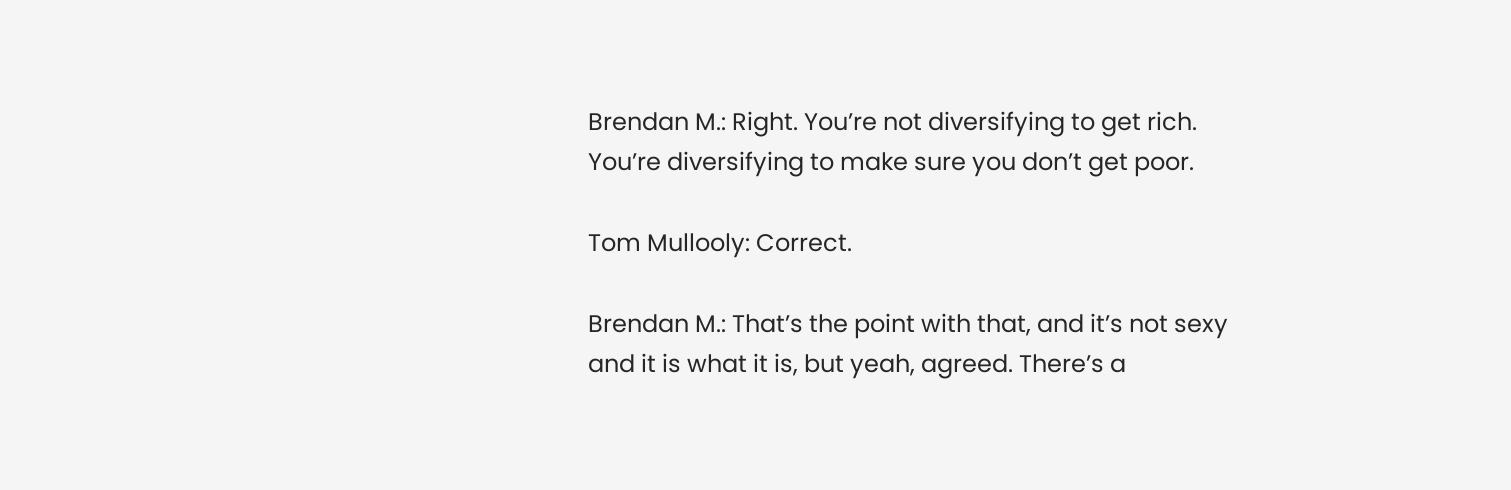Brendan M.: Right. You’re not diversifying to get rich. You’re diversifying to make sure you don’t get poor.

Tom Mullooly: Correct.

Brendan M.: That’s the point with that, and it’s not sexy and it is what it is, but yeah, agreed. There’s a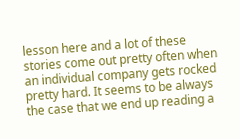lesson here and a lot of these stories come out pretty often when an individual company gets rocked pretty hard. It seems to be always the case that we end up reading a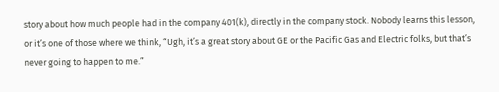story about how much people had in the company 401(k), directly in the company stock. Nobody learns this lesson, or it’s one of those where we think, “Ugh, it’s a great story about GE or the Pacific Gas and Electric folks, but that’s never going to happen to me.”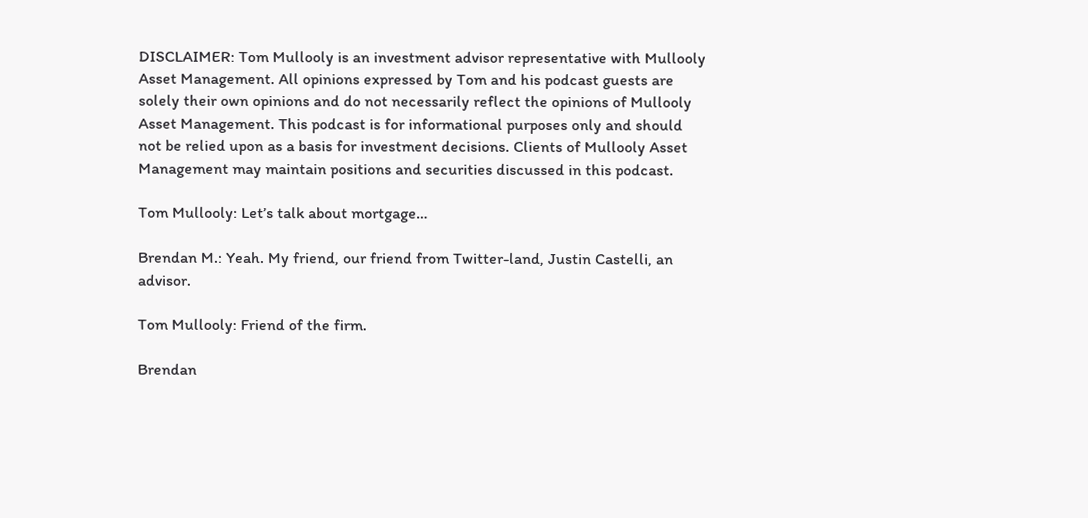DISCLAIMER: Tom Mullooly is an investment advisor representative with Mullooly Asset Management. All opinions expressed by Tom and his podcast guests are solely their own opinions and do not necessarily reflect the opinions of Mullooly Asset Management. This podcast is for informational purposes only and should not be relied upon as a basis for investment decisions. Clients of Mullooly Asset Management may maintain positions and securities discussed in this podcast.

Tom Mullooly: Let’s talk about mortgage…

Brendan M.: Yeah. My friend, our friend from Twitter-land, Justin Castelli, an advisor.

Tom Mullooly: Friend of the firm.

Brendan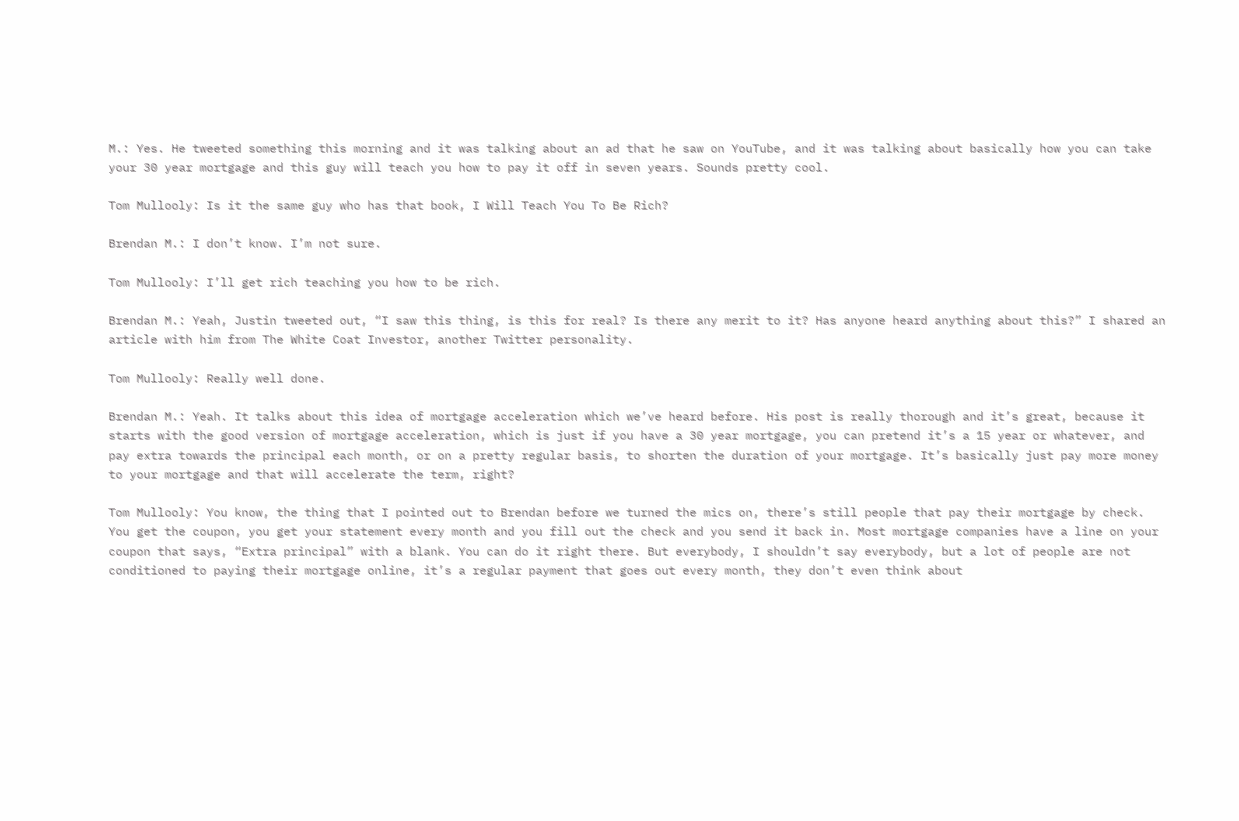M.: Yes. He tweeted something this morning and it was talking about an ad that he saw on YouTube, and it was talking about basically how you can take your 30 year mortgage and this guy will teach you how to pay it off in seven years. Sounds pretty cool.

Tom Mullooly: Is it the same guy who has that book, I Will Teach You To Be Rich?

Brendan M.: I don’t know. I’m not sure.

Tom Mullooly: I’ll get rich teaching you how to be rich.

Brendan M.: Yeah, Justin tweeted out, “I saw this thing, is this for real? Is there any merit to it? Has anyone heard anything about this?” I shared an article with him from The White Coat Investor, another Twitter personality.

Tom Mullooly: Really well done.

Brendan M.: Yeah. It talks about this idea of mortgage acceleration which we’ve heard before. His post is really thorough and it’s great, because it starts with the good version of mortgage acceleration, which is just if you have a 30 year mortgage, you can pretend it’s a 15 year or whatever, and pay extra towards the principal each month, or on a pretty regular basis, to shorten the duration of your mortgage. It’s basically just pay more money to your mortgage and that will accelerate the term, right?

Tom Mullooly: You know, the thing that I pointed out to Brendan before we turned the mics on, there’s still people that pay their mortgage by check. You get the coupon, you get your statement every month and you fill out the check and you send it back in. Most mortgage companies have a line on your coupon that says, “Extra principal” with a blank. You can do it right there. But everybody, I shouldn’t say everybody, but a lot of people are not conditioned to paying their mortgage online, it’s a regular payment that goes out every month, they don’t even think about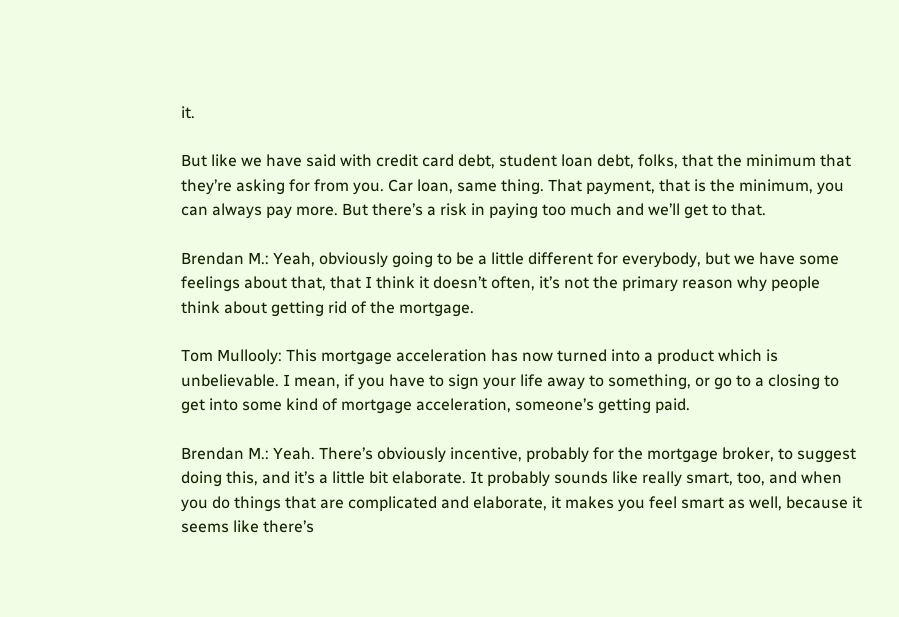it.

But like we have said with credit card debt, student loan debt, folks, that the minimum that they’re asking for from you. Car loan, same thing. That payment, that is the minimum, you can always pay more. But there’s a risk in paying too much and we’ll get to that.

Brendan M.: Yeah, obviously going to be a little different for everybody, but we have some feelings about that, that I think it doesn’t often, it’s not the primary reason why people think about getting rid of the mortgage.

Tom Mullooly: This mortgage acceleration has now turned into a product which is unbelievable. I mean, if you have to sign your life away to something, or go to a closing to get into some kind of mortgage acceleration, someone’s getting paid.

Brendan M.: Yeah. There’s obviously incentive, probably for the mortgage broker, to suggest doing this, and it’s a little bit elaborate. It probably sounds like really smart, too, and when you do things that are complicated and elaborate, it makes you feel smart as well, because it seems like there’s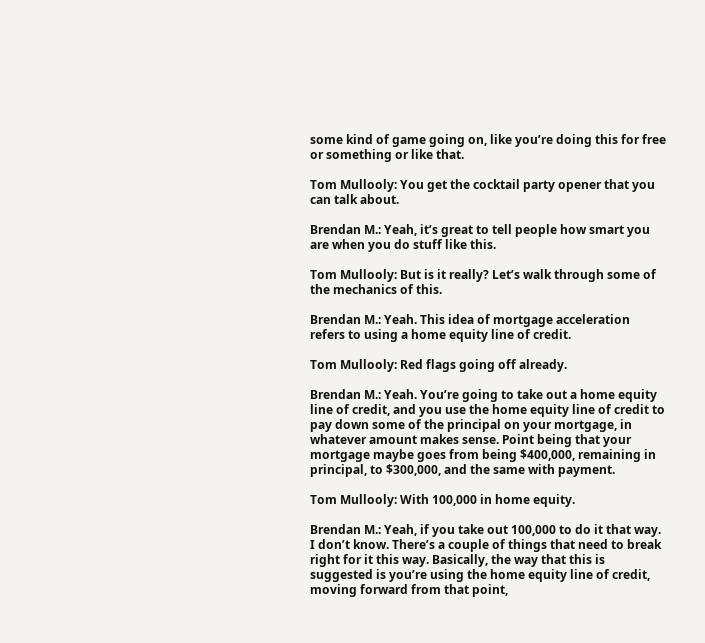some kind of game going on, like you’re doing this for free or something or like that.

Tom Mullooly: You get the cocktail party opener that you can talk about.

Brendan M.: Yeah, it’s great to tell people how smart you are when you do stuff like this.

Tom Mullooly: But is it really? Let’s walk through some of the mechanics of this.

Brendan M.: Yeah. This idea of mortgage acceleration refers to using a home equity line of credit.

Tom Mullooly: Red flags going off already.

Brendan M.: Yeah. You’re going to take out a home equity line of credit, and you use the home equity line of credit to pay down some of the principal on your mortgage, in whatever amount makes sense. Point being that your mortgage maybe goes from being $400,000, remaining in principal, to $300,000, and the same with payment.

Tom Mullooly: With 100,000 in home equity.

Brendan M.: Yeah, if you take out 100,000 to do it that way. I don’t know. There’s a couple of things that need to break right for it this way. Basically, the way that this is suggested is you’re using the home equity line of credit, moving forward from that point,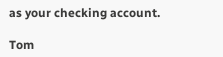as your checking account.

Tom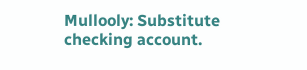Mullooly: Substitute checking account.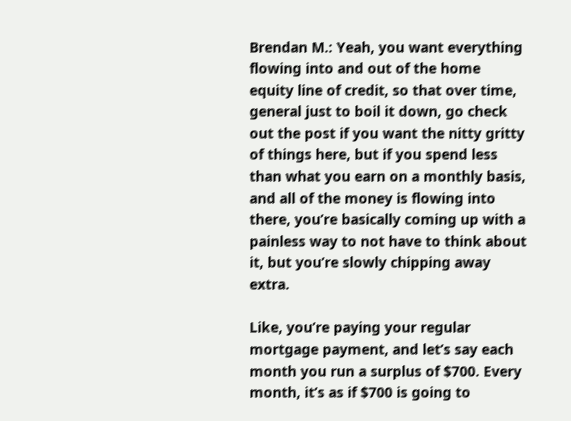Brendan M.: Yeah, you want everything flowing into and out of the home equity line of credit, so that over time, general just to boil it down, go check out the post if you want the nitty gritty of things here, but if you spend less than what you earn on a monthly basis, and all of the money is flowing into there, you’re basically coming up with a painless way to not have to think about it, but you’re slowly chipping away extra.

Like, you’re paying your regular mortgage payment, and let’s say each month you run a surplus of $700. Every month, it’s as if $700 is going to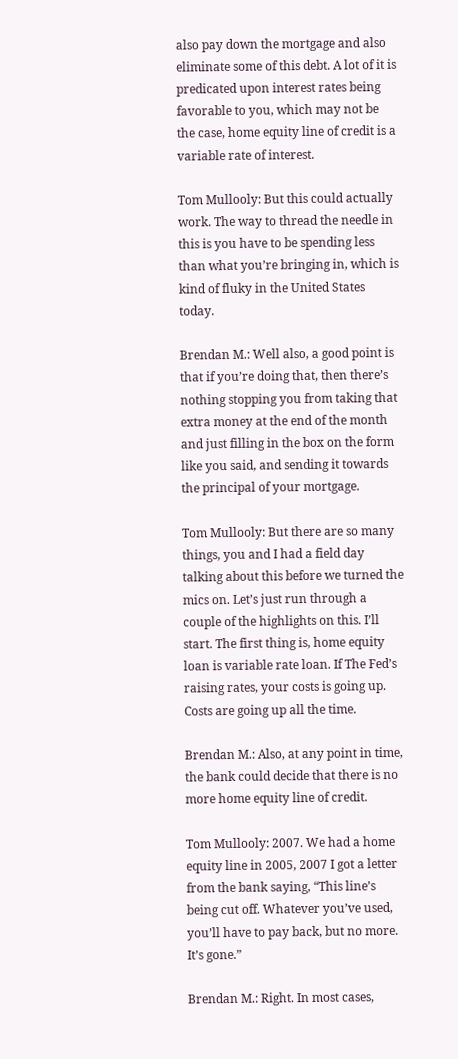also pay down the mortgage and also eliminate some of this debt. A lot of it is predicated upon interest rates being favorable to you, which may not be the case, home equity line of credit is a variable rate of interest.

Tom Mullooly: But this could actually work. The way to thread the needle in this is you have to be spending less than what you’re bringing in, which is kind of fluky in the United States today.

Brendan M.: Well also, a good point is that if you’re doing that, then there’s nothing stopping you from taking that extra money at the end of the month and just filling in the box on the form like you said, and sending it towards the principal of your mortgage.

Tom Mullooly: But there are so many things, you and I had a field day talking about this before we turned the mics on. Let’s just run through a couple of the highlights on this. I’ll start. The first thing is, home equity loan is variable rate loan. If The Fed’s raising rates, your costs is going up. Costs are going up all the time.

Brendan M.: Also, at any point in time, the bank could decide that there is no more home equity line of credit.

Tom Mullooly: 2007. We had a home equity line in 2005, 2007 I got a letter from the bank saying, “This line’s being cut off. Whatever you’ve used, you’ll have to pay back, but no more. It’s gone.”

Brendan M.: Right. In most cases,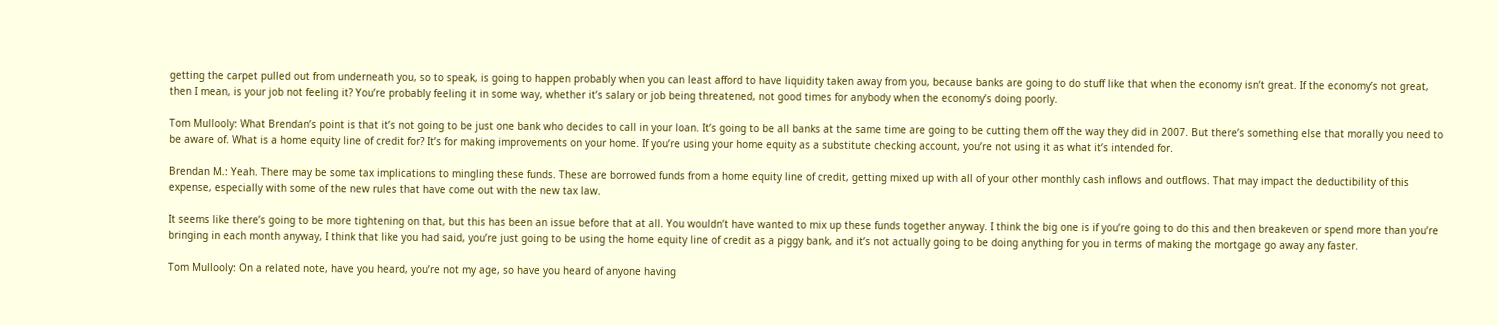getting the carpet pulled out from underneath you, so to speak, is going to happen probably when you can least afford to have liquidity taken away from you, because banks are going to do stuff like that when the economy isn’t great. If the economy’s not great, then I mean, is your job not feeling it? You’re probably feeling it in some way, whether it’s salary or job being threatened, not good times for anybody when the economy’s doing poorly.

Tom Mullooly: What Brendan’s point is that it’s not going to be just one bank who decides to call in your loan. It’s going to be all banks at the same time are going to be cutting them off the way they did in 2007. But there’s something else that morally you need to be aware of. What is a home equity line of credit for? It’s for making improvements on your home. If you’re using your home equity as a substitute checking account, you’re not using it as what it’s intended for.

Brendan M.: Yeah. There may be some tax implications to mingling these funds. These are borrowed funds from a home equity line of credit, getting mixed up with all of your other monthly cash inflows and outflows. That may impact the deductibility of this expense, especially with some of the new rules that have come out with the new tax law.

It seems like there’s going to be more tightening on that, but this has been an issue before that at all. You wouldn’t have wanted to mix up these funds together anyway. I think the big one is if you’re going to do this and then breakeven or spend more than you’re bringing in each month anyway, I think that like you had said, you’re just going to be using the home equity line of credit as a piggy bank, and it’s not actually going to be doing anything for you in terms of making the mortgage go away any faster.

Tom Mullooly: On a related note, have you heard, you’re not my age, so have you heard of anyone having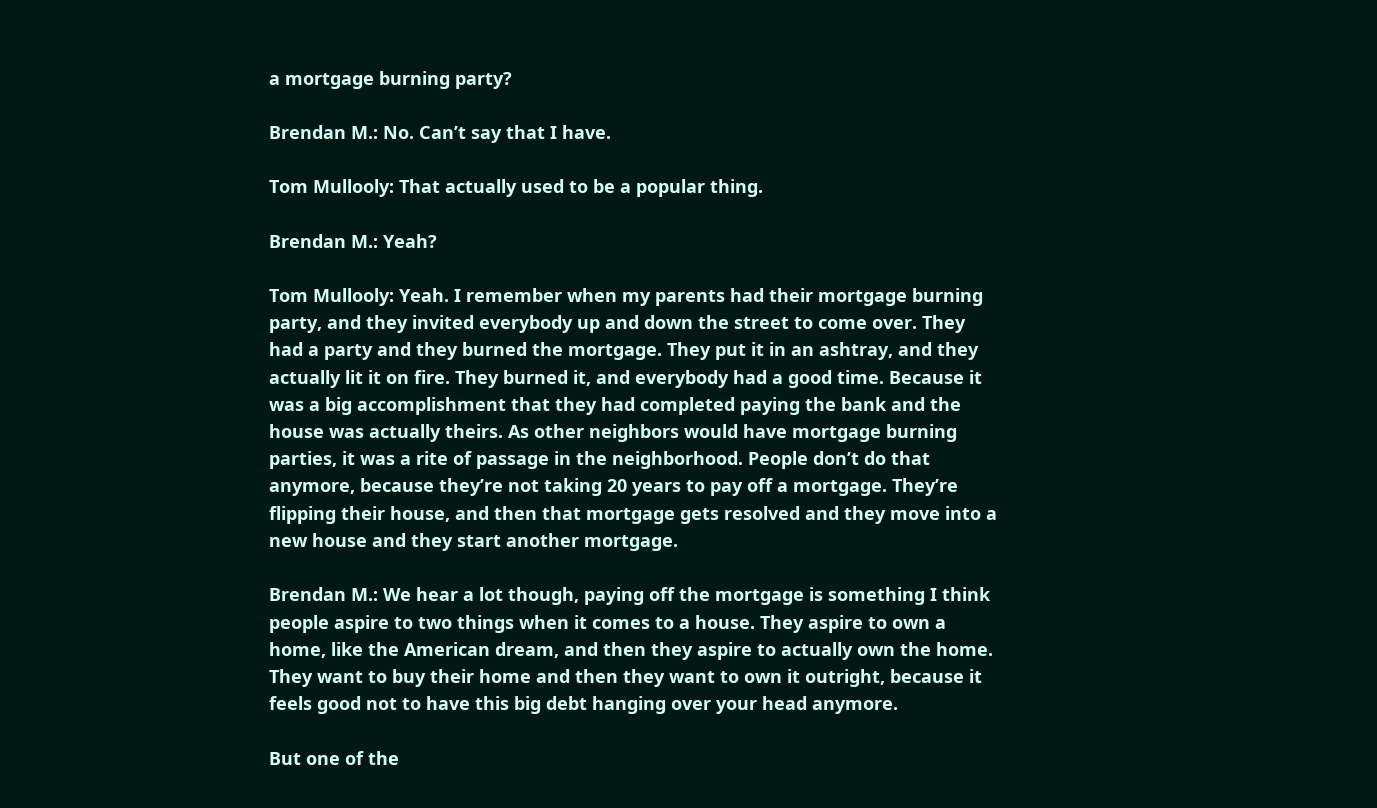a mortgage burning party?

Brendan M.: No. Can’t say that I have.

Tom Mullooly: That actually used to be a popular thing.

Brendan M.: Yeah?

Tom Mullooly: Yeah. I remember when my parents had their mortgage burning party, and they invited everybody up and down the street to come over. They had a party and they burned the mortgage. They put it in an ashtray, and they actually lit it on fire. They burned it, and everybody had a good time. Because it was a big accomplishment that they had completed paying the bank and the house was actually theirs. As other neighbors would have mortgage burning parties, it was a rite of passage in the neighborhood. People don’t do that anymore, because they’re not taking 20 years to pay off a mortgage. They’re flipping their house, and then that mortgage gets resolved and they move into a new house and they start another mortgage.

Brendan M.: We hear a lot though, paying off the mortgage is something I think people aspire to two things when it comes to a house. They aspire to own a home, like the American dream, and then they aspire to actually own the home. They want to buy their home and then they want to own it outright, because it feels good not to have this big debt hanging over your head anymore.

But one of the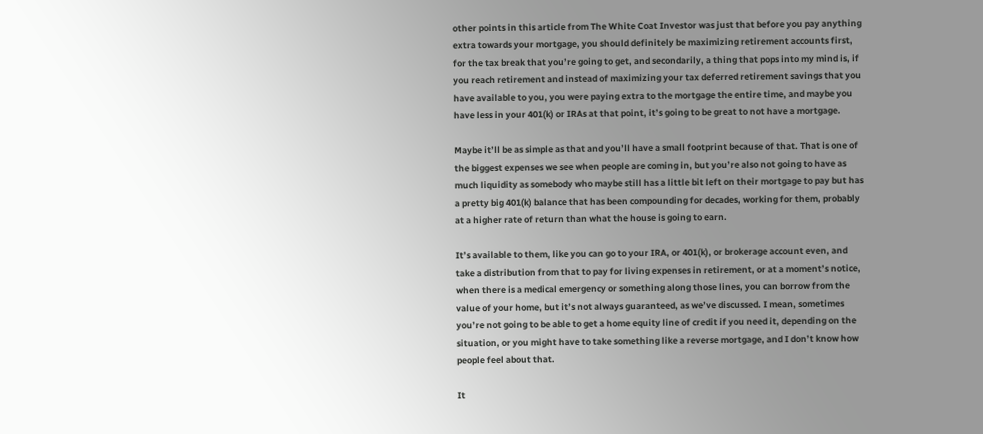other points in this article from The White Coat Investor was just that before you pay anything extra towards your mortgage, you should definitely be maximizing retirement accounts first, for the tax break that you’re going to get, and secondarily, a thing that pops into my mind is, if you reach retirement and instead of maximizing your tax deferred retirement savings that you have available to you, you were paying extra to the mortgage the entire time, and maybe you have less in your 401(k) or IRAs at that point, it’s going to be great to not have a mortgage.

Maybe it’ll be as simple as that and you’ll have a small footprint because of that. That is one of the biggest expenses we see when people are coming in, but you’re also not going to have as much liquidity as somebody who maybe still has a little bit left on their mortgage to pay but has a pretty big 401(k) balance that has been compounding for decades, working for them, probably at a higher rate of return than what the house is going to earn.

It’s available to them, like you can go to your IRA, or 401(k), or brokerage account even, and take a distribution from that to pay for living expenses in retirement, or at a moment’s notice, when there is a medical emergency or something along those lines, you can borrow from the value of your home, but it’s not always guaranteed, as we’ve discussed. I mean, sometimes you’re not going to be able to get a home equity line of credit if you need it, depending on the situation, or you might have to take something like a reverse mortgage, and I don’t know how people feel about that.

It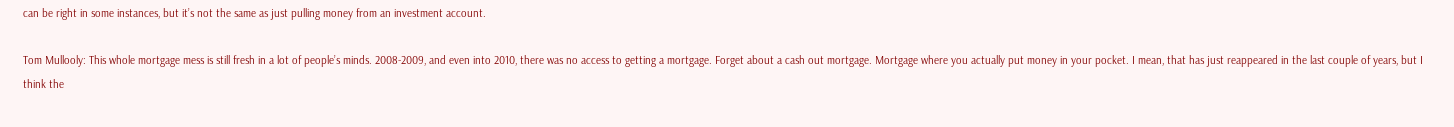can be right in some instances, but it’s not the same as just pulling money from an investment account.

Tom Mullooly: This whole mortgage mess is still fresh in a lot of people’s minds. 2008-2009, and even into 2010, there was no access to getting a mortgage. Forget about a cash out mortgage. Mortgage where you actually put money in your pocket. I mean, that has just reappeared in the last couple of years, but I think the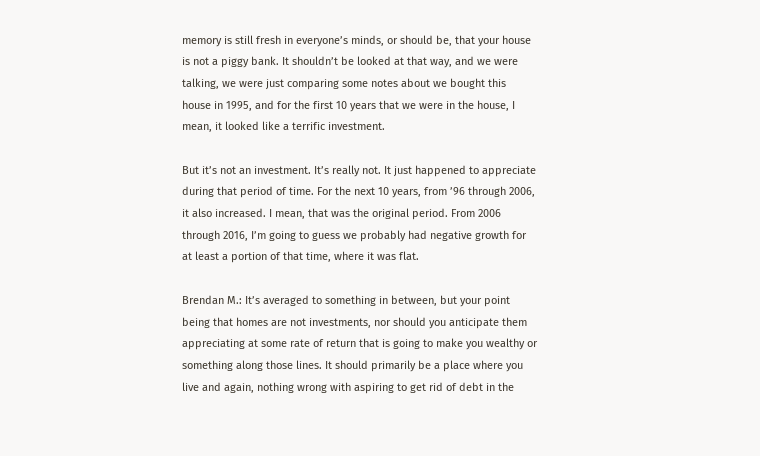memory is still fresh in everyone’s minds, or should be, that your house is not a piggy bank. It shouldn’t be looked at that way, and we were talking, we were just comparing some notes about we bought this house in 1995, and for the first 10 years that we were in the house, I mean, it looked like a terrific investment.

But it’s not an investment. It’s really not. It just happened to appreciate during that period of time. For the next 10 years, from ’96 through 2006, it also increased. I mean, that was the original period. From 2006 through 2016, I’m going to guess we probably had negative growth for at least a portion of that time, where it was flat.

Brendan M.: It’s averaged to something in between, but your point being that homes are not investments, nor should you anticipate them appreciating at some rate of return that is going to make you wealthy or something along those lines. It should primarily be a place where you live and again, nothing wrong with aspiring to get rid of debt in the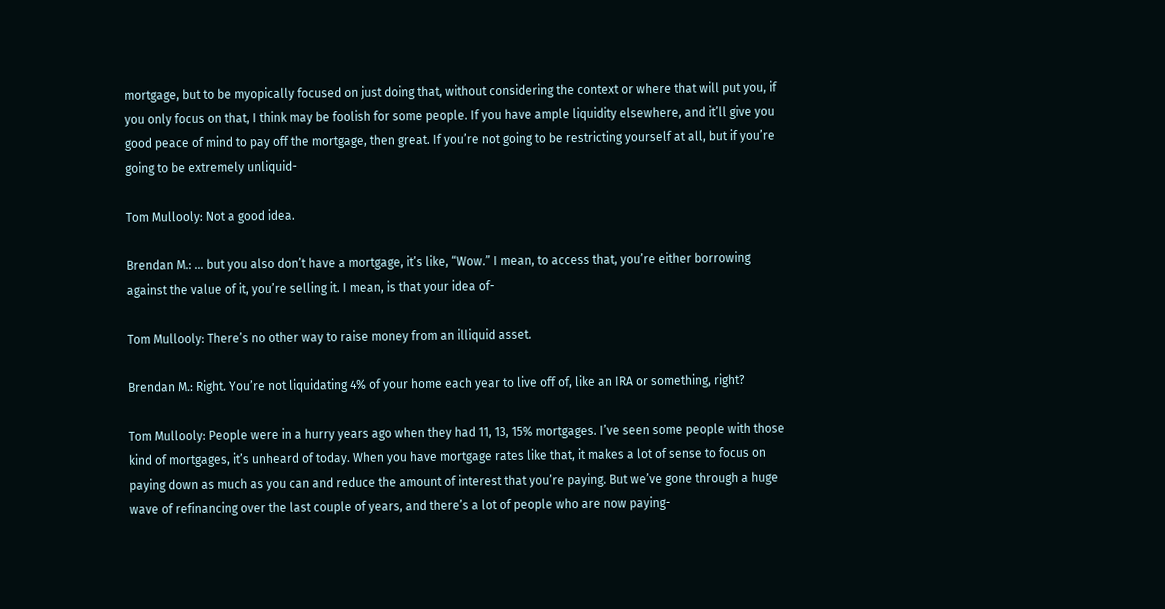mortgage, but to be myopically focused on just doing that, without considering the context or where that will put you, if you only focus on that, I think may be foolish for some people. If you have ample liquidity elsewhere, and it’ll give you good peace of mind to pay off the mortgage, then great. If you’re not going to be restricting yourself at all, but if you’re going to be extremely unliquid-

Tom Mullooly: Not a good idea.

Brendan M.: … but you also don’t have a mortgage, it’s like, “Wow.” I mean, to access that, you’re either borrowing against the value of it, you’re selling it. I mean, is that your idea of-

Tom Mullooly: There’s no other way to raise money from an illiquid asset.

Brendan M.: Right. You’re not liquidating 4% of your home each year to live off of, like an IRA or something, right?

Tom Mullooly: People were in a hurry years ago when they had 11, 13, 15% mortgages. I’ve seen some people with those kind of mortgages, it’s unheard of today. When you have mortgage rates like that, it makes a lot of sense to focus on paying down as much as you can and reduce the amount of interest that you’re paying. But we’ve gone through a huge wave of refinancing over the last couple of years, and there’s a lot of people who are now paying-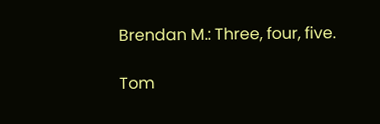Brendan M.: Three, four, five.

Tom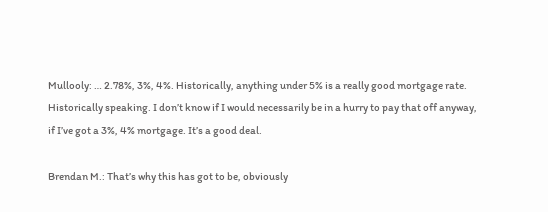Mullooly: … 2.78%, 3%, 4%. Historically, anything under 5% is a really good mortgage rate. Historically speaking. I don’t know if I would necessarily be in a hurry to pay that off anyway, if I’ve got a 3%, 4% mortgage. It’s a good deal.

Brendan M.: That’s why this has got to be, obviously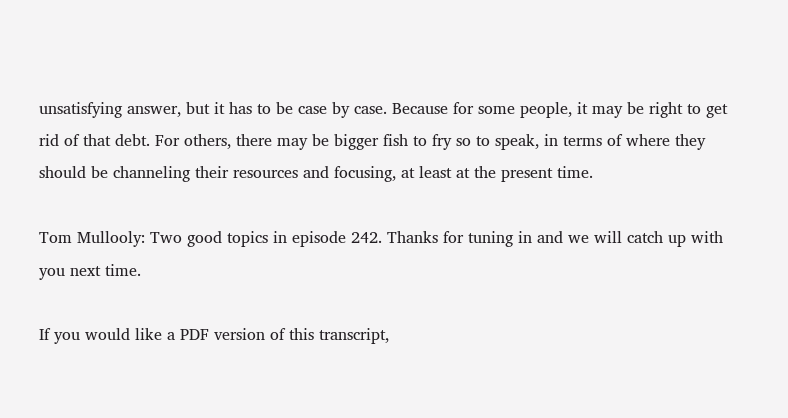unsatisfying answer, but it has to be case by case. Because for some people, it may be right to get rid of that debt. For others, there may be bigger fish to fry so to speak, in terms of where they should be channeling their resources and focusing, at least at the present time.

Tom Mullooly: Two good topics in episode 242. Thanks for tuning in and we will catch up with you next time.

If you would like a PDF version of this transcript,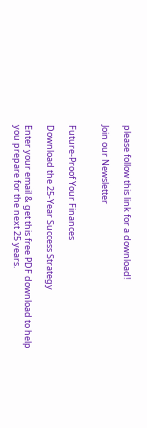please follow this link for a download!

Join our Newsletter


Future-Proof Your Finances

Download the 25-Year Success Strategy

Enter your email & get this free PDF download to help you prepare for the next 25 years.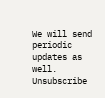We will send periodic updates as well. Unsubscribe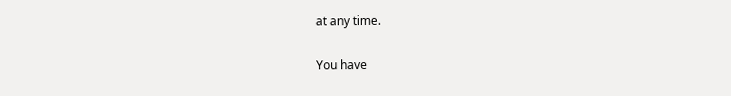at any time.

You have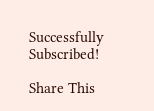Successfully Subscribed!

Share This